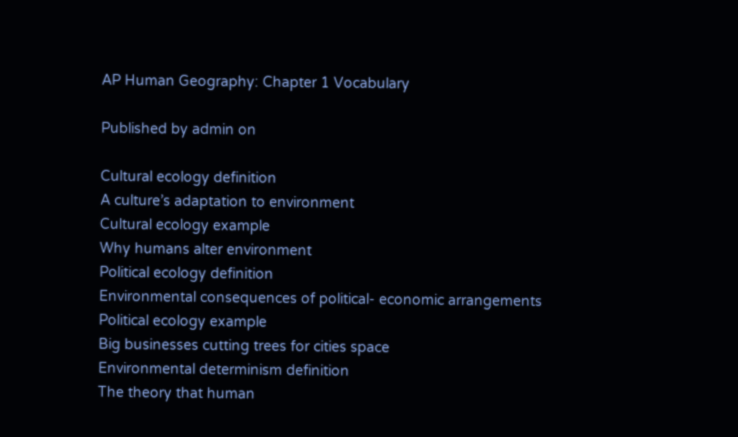AP Human Geography: Chapter 1 Vocabulary

Published by admin on

Cultural ecology definition
A culture’s adaptation to environment
Cultural ecology example
Why humans alter environment
Political ecology definition
Environmental consequences of political- economic arrangements
Political ecology example
Big businesses cutting trees for cities space
Environmental determinism definition
The theory that human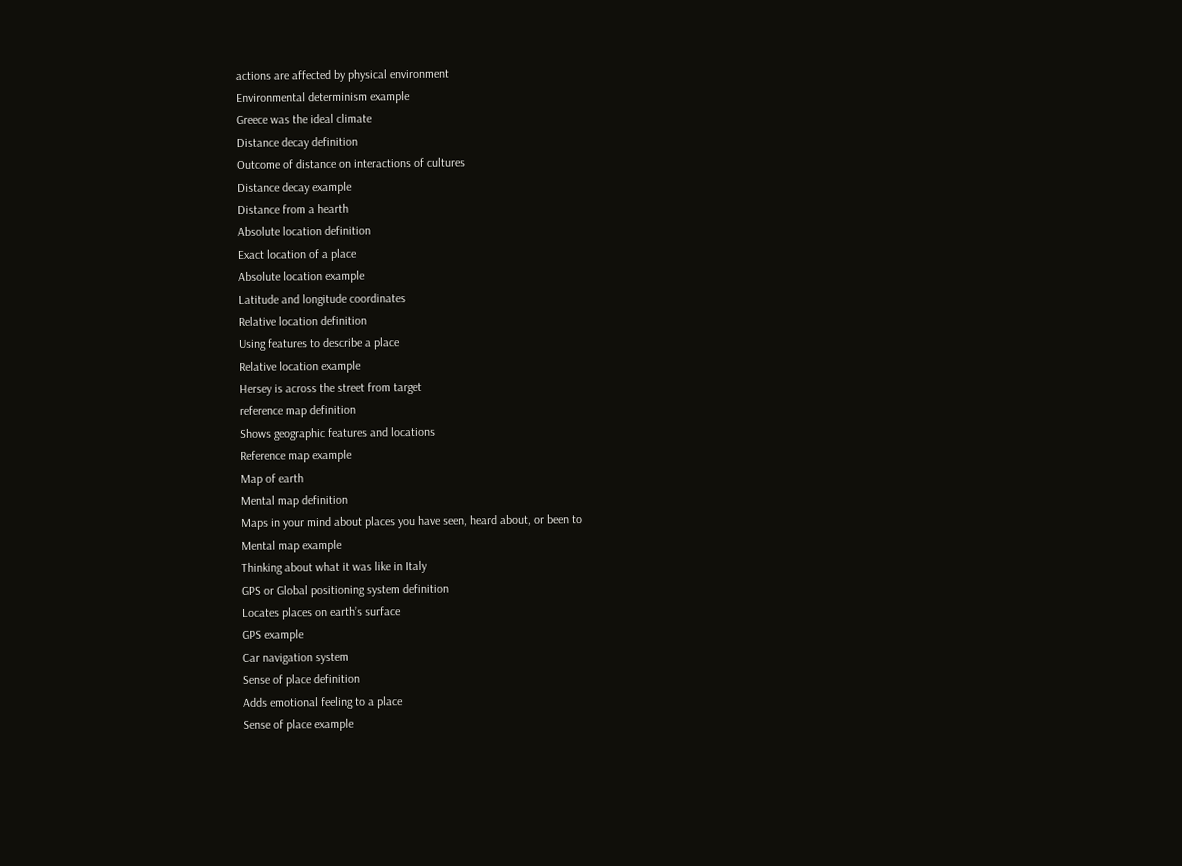actions are affected by physical environment
Environmental determinism example
Greece was the ideal climate
Distance decay definition
Outcome of distance on interactions of cultures
Distance decay example
Distance from a hearth
Absolute location definition
Exact location of a place
Absolute location example
Latitude and longitude coordinates
Relative location definition
Using features to describe a place
Relative location example
Hersey is across the street from target
reference map definition
Shows geographic features and locations
Reference map example
Map of earth
Mental map definition
Maps in your mind about places you have seen, heard about, or been to
Mental map example
Thinking about what it was like in Italy
GPS or Global positioning system definition
Locates places on earth’s surface
GPS example
Car navigation system
Sense of place definition
Adds emotional feeling to a place
Sense of place example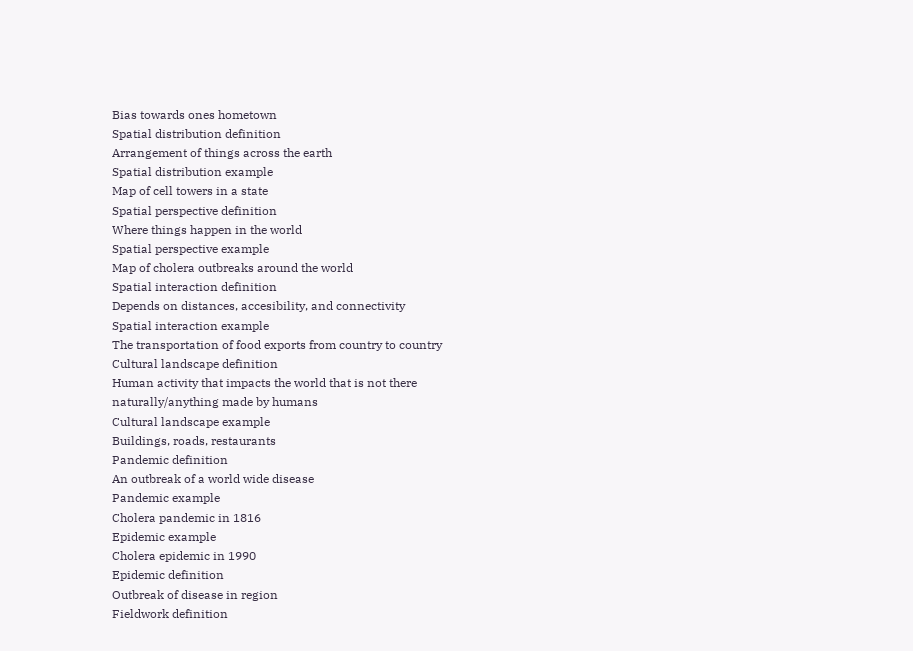Bias towards ones hometown
Spatial distribution definition
Arrangement of things across the earth
Spatial distribution example
Map of cell towers in a state
Spatial perspective definition
Where things happen in the world
Spatial perspective example
Map of cholera outbreaks around the world
Spatial interaction definition
Depends on distances, accesibility, and connectivity
Spatial interaction example
The transportation of food exports from country to country
Cultural landscape definition
Human activity that impacts the world that is not there naturally/anything made by humans
Cultural landscape example
Buildings, roads, restaurants
Pandemic definition
An outbreak of a world wide disease
Pandemic example
Cholera pandemic in 1816
Epidemic example
Cholera epidemic in 1990
Epidemic definition
Outbreak of disease in region
Fieldwork definition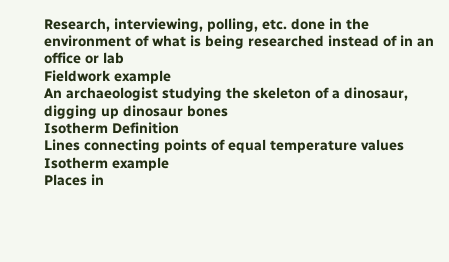Research, interviewing, polling, etc. done in the environment of what is being researched instead of in an office or lab
Fieldwork example
An archaeologist studying the skeleton of a dinosaur, digging up dinosaur bones
Isotherm Definition
Lines connecting points of equal temperature values
Isotherm example
Places in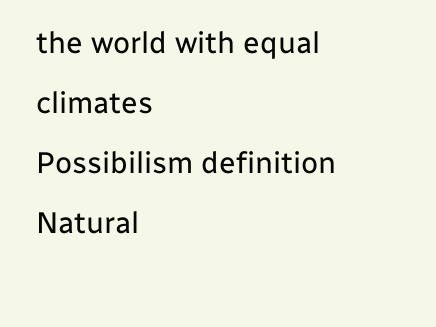the world with equal climates
Possibilism definition
Natural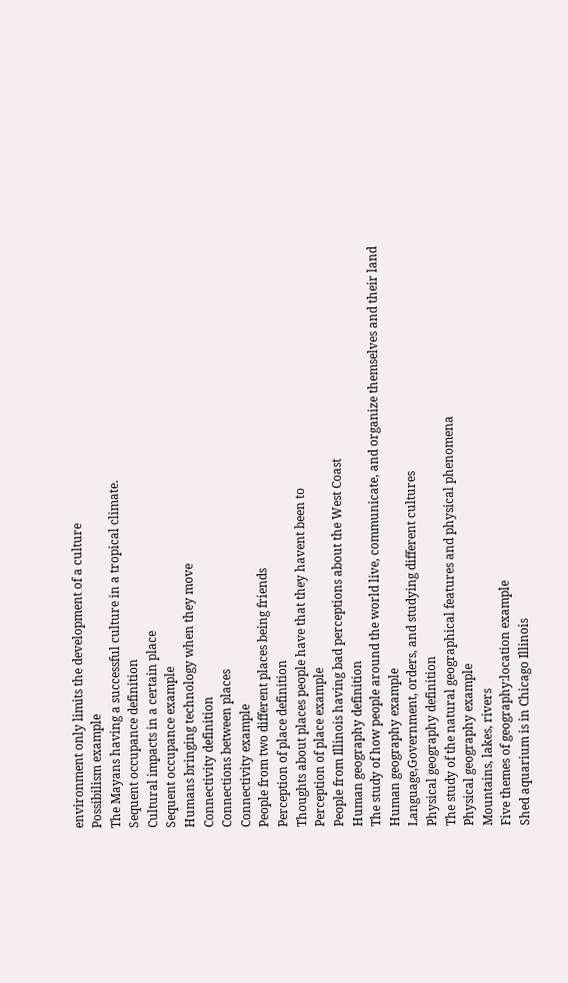environment only limits the development of a culture
Possibilism example
The Mayans having a successful culture in a tropical climate.
Sequent occupance definition
Cultural impacts in a certain place
Sequent occupance example
Humans bringing technology when they move
Connectivity definition
Connections between places
Connectivity example
People from two different places being friends
Perception of place definition
Thoughts about places people have that they havent been to
Perception of place example
People from Illinois having bad perceptions about the West Coast
Human geography definition
The study of how people around the world live, communicate, and organize themselves and their land
Human geography example
Language,Government, orders, and studying different cultures
Physical geography definition
The study of the natural geographical features and physical phenomena
Physical geography example
Mountains, lakes, rivers
Five themes of geography:location example
Shed aquarium is in Chicago Illinois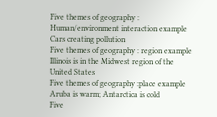Five themes of geography : Human/environment interaction example
Cars creating pollution
Five themes of geography : region example
Illinois is in the Midwest region of the United States
Five themes of geography :place example
Aruba is warm; Antarctica is cold
Five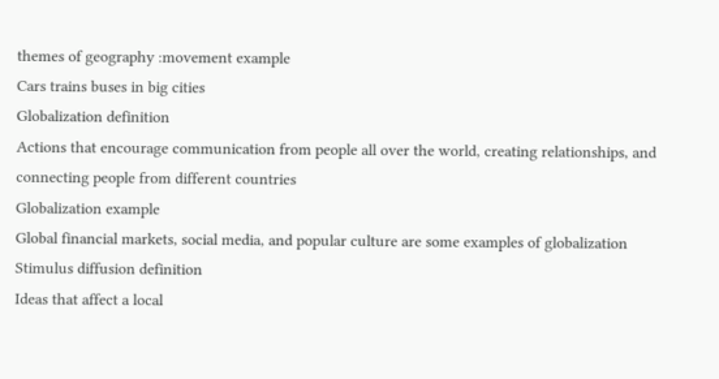themes of geography :movement example
Cars trains buses in big cities
Globalization definition
Actions that encourage communication from people all over the world, creating relationships, and connecting people from different countries
Globalization example
Global financial markets, social media, and popular culture are some examples of globalization
Stimulus diffusion definition
Ideas that affect a local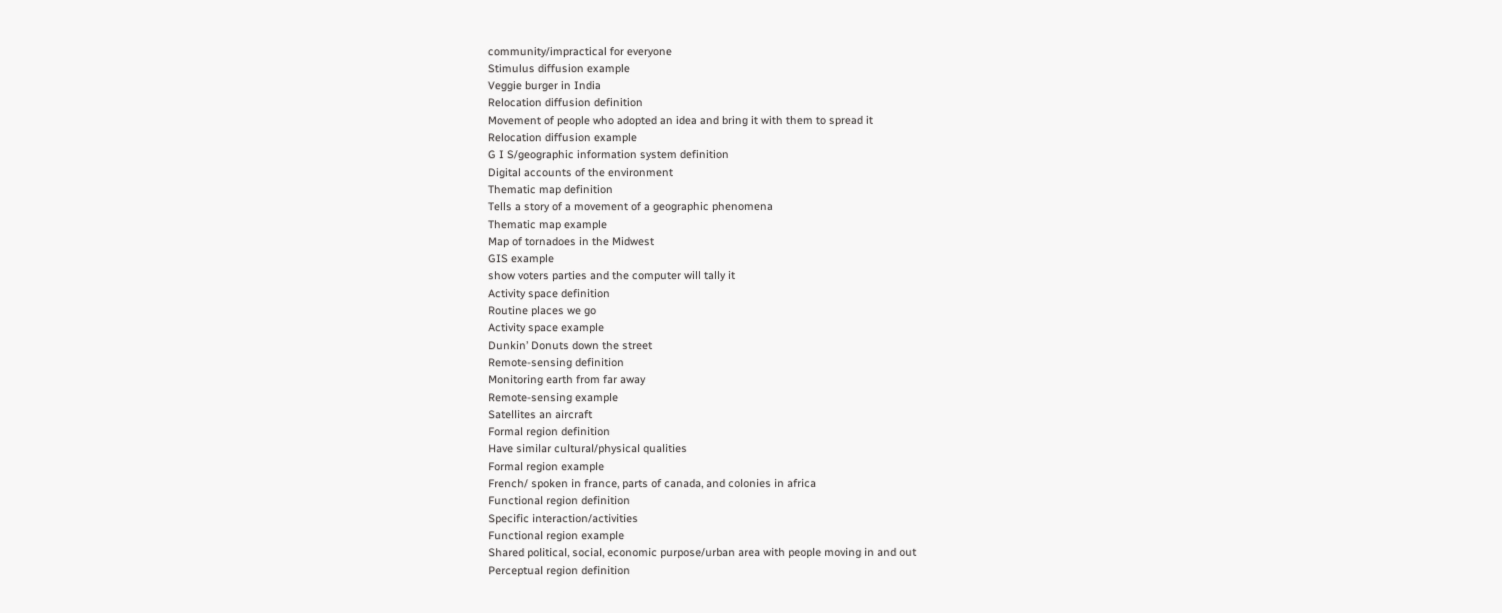community/impractical for everyone
Stimulus diffusion example
Veggie burger in India
Relocation diffusion definition
Movement of people who adopted an idea and bring it with them to spread it
Relocation diffusion example
G I S/geographic information system definition
Digital accounts of the environment
Thematic map definition
Tells a story of a movement of a geographic phenomena
Thematic map example
Map of tornadoes in the Midwest
GIS example
show voters parties and the computer will tally it
Activity space definition
Routine places we go
Activity space example
Dunkin’ Donuts down the street
Remote-sensing definition
Monitoring earth from far away
Remote-sensing example
Satellites an aircraft
Formal region definition
Have similar cultural/physical qualities
Formal region example
French/ spoken in france, parts of canada, and colonies in africa
Functional region definition
Specific interaction/activities
Functional region example
Shared political, social, economic purpose/urban area with people moving in and out
Perceptual region definition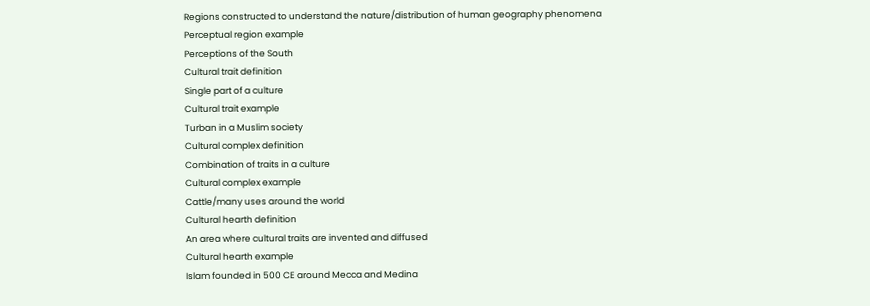Regions constructed to understand the nature/distribution of human geography phenomena
Perceptual region example
Perceptions of the South
Cultural trait definition
Single part of a culture
Cultural trait example
Turban in a Muslim society
Cultural complex definition
Combination of traits in a culture
Cultural complex example
Cattle/many uses around the world
Cultural hearth definition
An area where cultural traits are invented and diffused
Cultural hearth example
Islam founded in 500 CE around Mecca and Medina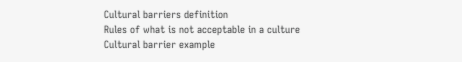Cultural barriers definition
Rules of what is not acceptable in a culture
Cultural barrier example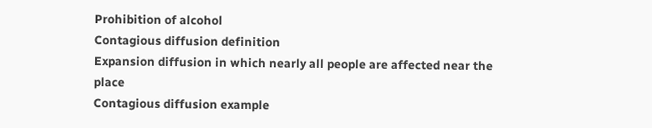Prohibition of alcohol
Contagious diffusion definition
Expansion diffusion in which nearly all people are affected near the place
Contagious diffusion example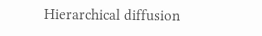Hierarchical diffusion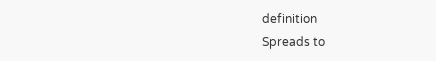definition
Spreads to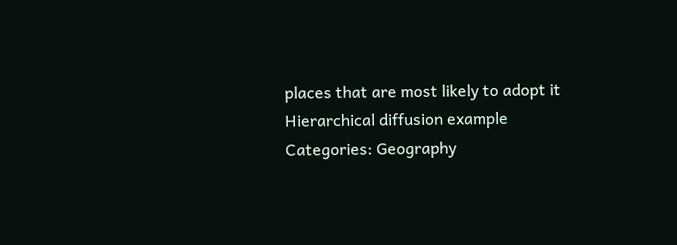places that are most likely to adopt it
Hierarchical diffusion example
Categories: Geography